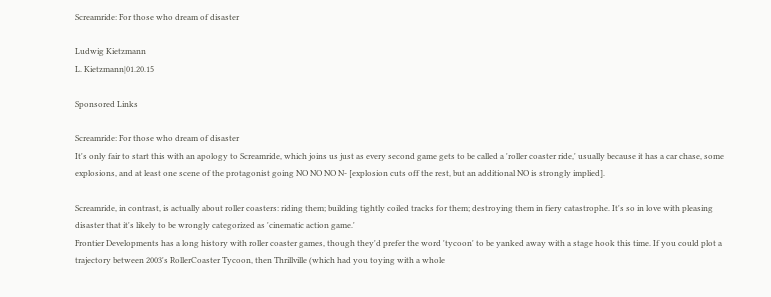Screamride: For those who dream of disaster

Ludwig Kietzmann
L. Kietzmann|01.20.15

Sponsored Links

Screamride: For those who dream of disaster
It's only fair to start this with an apology to Screamride, which joins us just as every second game gets to be called a 'roller coaster ride,' usually because it has a car chase, some explosions, and at least one scene of the protagonist going NO NO NO N- [explosion cuts off the rest, but an additional NO is strongly implied].

Screamride, in contrast, is actually about roller coasters: riding them; building tightly coiled tracks for them; destroying them in fiery catastrophe. It's so in love with pleasing disaster that it's likely to be wrongly categorized as 'cinematic action game.'
Frontier Developments has a long history with roller coaster games, though they'd prefer the word 'tycoon' to be yanked away with a stage hook this time. If you could plot a trajectory between 2003's RollerCoaster Tycoon, then Thrillville (which had you toying with a whole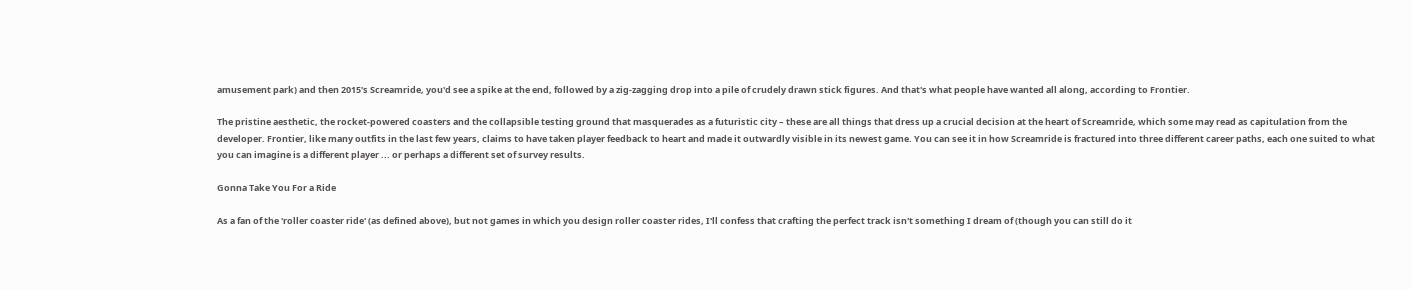amusement park) and then 2015's Screamride, you'd see a spike at the end, followed by a zig-zagging drop into a pile of crudely drawn stick figures. And that's what people have wanted all along, according to Frontier.

The pristine aesthetic, the rocket-powered coasters and the collapsible testing ground that masquerades as a futuristic city – these are all things that dress up a crucial decision at the heart of Screamride, which some may read as capitulation from the developer. Frontier, like many outfits in the last few years, claims to have taken player feedback to heart and made it outwardly visible in its newest game. You can see it in how Screamride is fractured into three different career paths, each one suited to what you can imagine is a different player ... or perhaps a different set of survey results.

Gonna Take You For a Ride

As a fan of the 'roller coaster ride' (as defined above), but not games in which you design roller coaster rides, I'll confess that crafting the perfect track isn't something I dream of (though you can still do it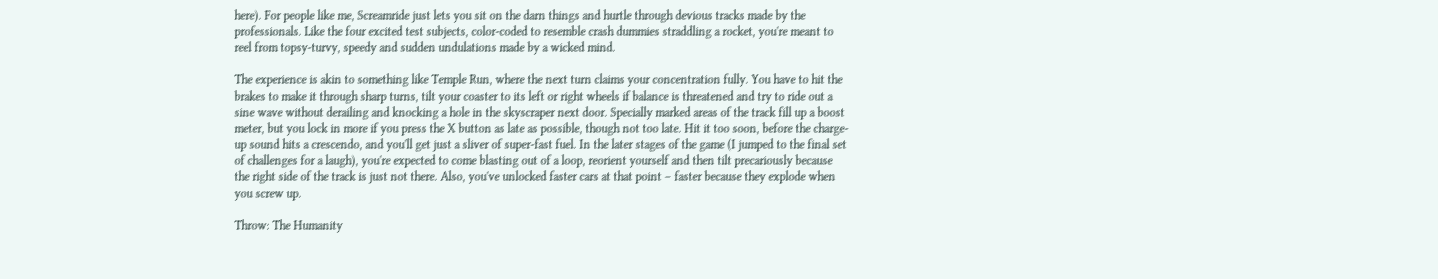here). For people like me, Screamride just lets you sit on the darn things and hurtle through devious tracks made by the professionals. Like the four excited test subjects, color-coded to resemble crash dummies straddling a rocket, you're meant to reel from topsy-turvy, speedy and sudden undulations made by a wicked mind.

The experience is akin to something like Temple Run, where the next turn claims your concentration fully. You have to hit the brakes to make it through sharp turns, tilt your coaster to its left or right wheels if balance is threatened and try to ride out a sine wave without derailing and knocking a hole in the skyscraper next door. Specially marked areas of the track fill up a boost meter, but you lock in more if you press the X button as late as possible, though not too late. Hit it too soon, before the charge-up sound hits a crescendo, and you'll get just a sliver of super-fast fuel. In the later stages of the game (I jumped to the final set of challenges for a laugh), you're expected to come blasting out of a loop, reorient yourself and then tilt precariously because the right side of the track is just not there. Also, you've unlocked faster cars at that point – faster because they explode when you screw up.

Throw: The Humanity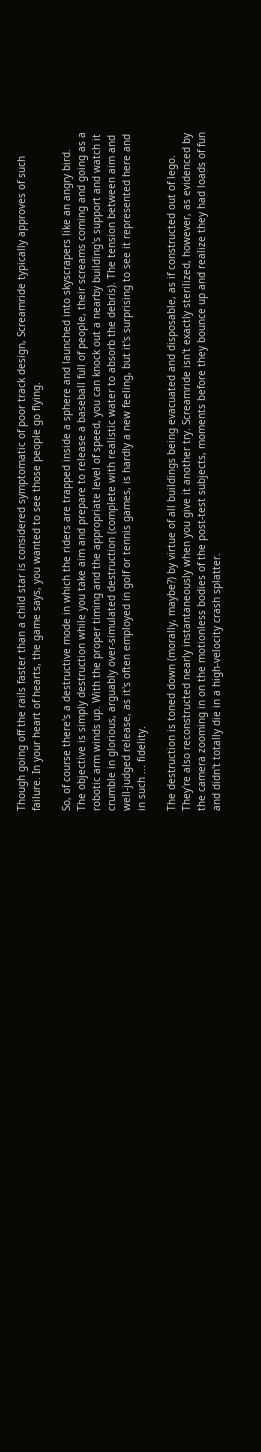Though going off the rails faster than a child star is considered symptomatic of poor track design, Screamride typically approves of such failure. In your heart of hearts, the game says, you wanted to see those people go flying.

So, of course there's a destructive mode in which the riders are trapped inside a sphere and launched into skyscrapers like an angry bird. The objective is simply destruction while you take aim and prepare to release a baseball full of people, their screams coming and going as a robotic arm winds up. With the proper timing and the appropriate level of speed, you can knock out a nearby building's support and watch it crumble in glorious, arguably over-simulated destruction (complete with realistic water to absorb the debris). The tension between aim and well-judged release, as it's often employed in golf or tennis games, is hardly a new feeling, but it's surprising to see it represented here and in such ... fidelity.

The destruction is toned down (morally, maybe?) by virtue of all buildings being evacuated and disposable, as if constructed out of lego. They're also reconstructed nearly instantaneously when you give it another try. Screamride isn't exactly sterilized, however, as evidenced by the camera zooming in on the motionless bodies of the post-test subjects, moments before they bounce up and realize they had loads of fun and didn't totally die in a high-velocity crash splatter.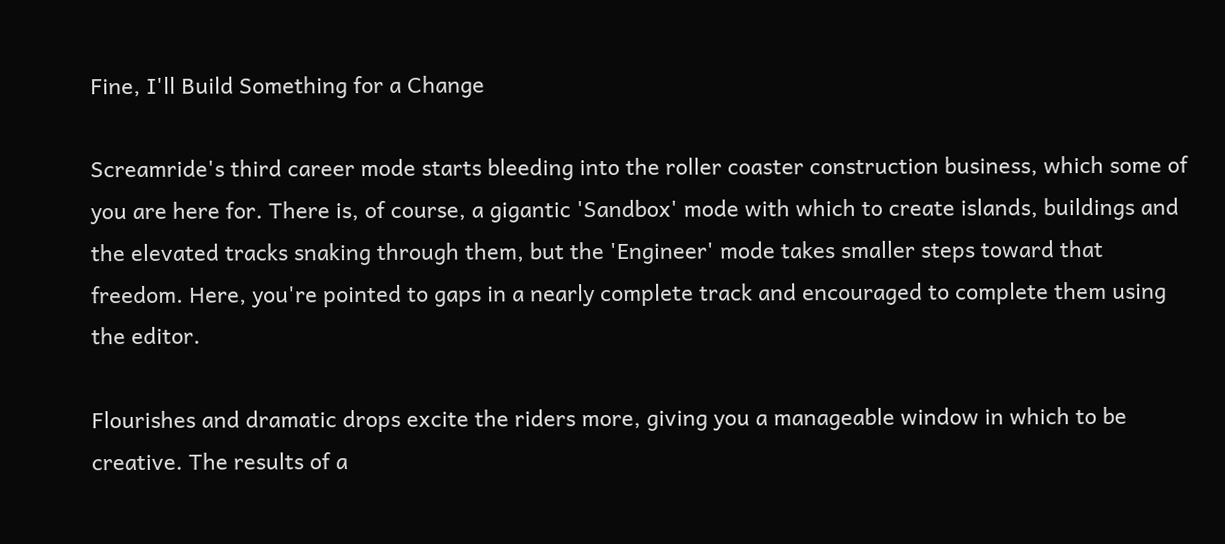Fine, I'll Build Something for a Change

Screamride's third career mode starts bleeding into the roller coaster construction business, which some of you are here for. There is, of course, a gigantic 'Sandbox' mode with which to create islands, buildings and the elevated tracks snaking through them, but the 'Engineer' mode takes smaller steps toward that freedom. Here, you're pointed to gaps in a nearly complete track and encouraged to complete them using the editor.

Flourishes and dramatic drops excite the riders more, giving you a manageable window in which to be creative. The results of a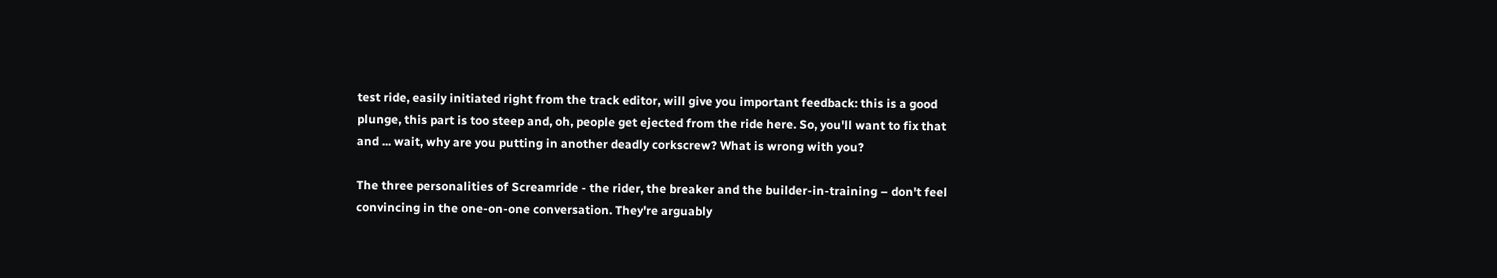test ride, easily initiated right from the track editor, will give you important feedback: this is a good plunge, this part is too steep and, oh, people get ejected from the ride here. So, you'll want to fix that and ... wait, why are you putting in another deadly corkscrew? What is wrong with you?

The three personalities of Screamride - the rider, the breaker and the builder-in-training – don't feel convincing in the one-on-one conversation. They're arguably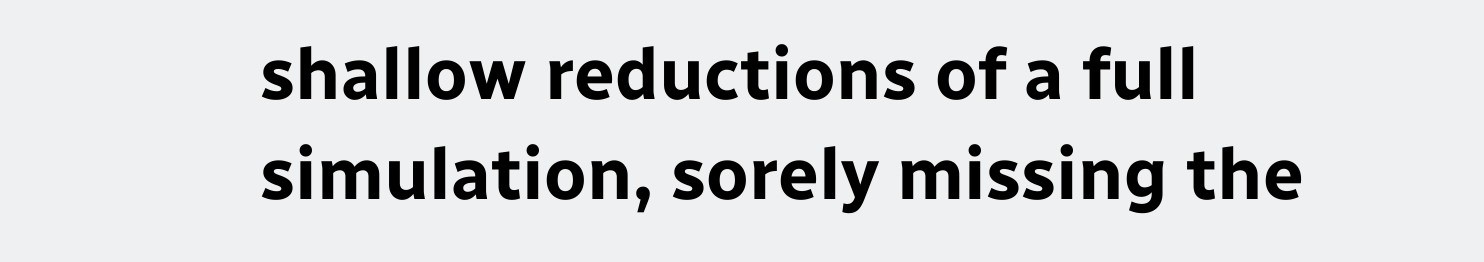shallow reductions of a full simulation, sorely missing the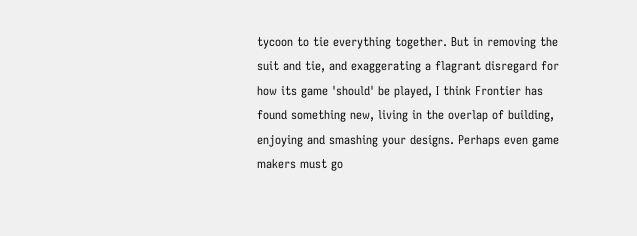tycoon to tie everything together. But in removing the suit and tie, and exaggerating a flagrant disregard for how its game 'should' be played, I think Frontier has found something new, living in the overlap of building, enjoying and smashing your designs. Perhaps even game makers must go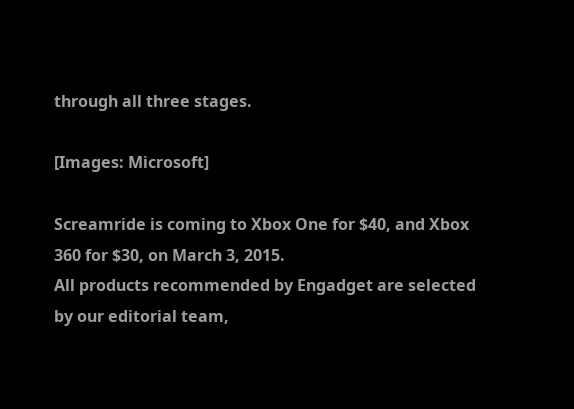through all three stages.

[Images: Microsoft]

Screamride is coming to Xbox One for $40, and Xbox 360 for $30, on March 3, 2015.
All products recommended by Engadget are selected by our editorial team,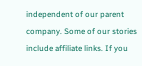independent of our parent company. Some of our stories include affiliate links. If you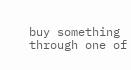buy something through one of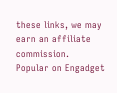these links, we may earn an affiliate commission.
Popular on Engadget